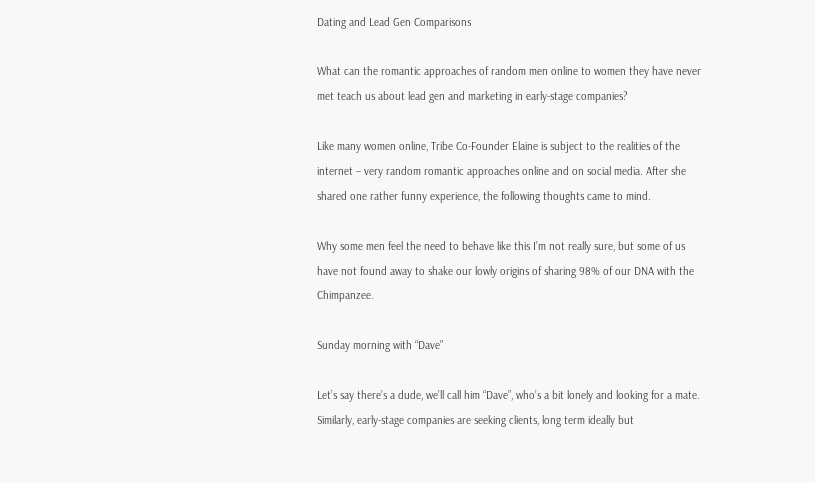Dating and Lead Gen Comparisons

What can the romantic approaches of random men online to women they have never met teach us about lead gen and marketing in early-stage companies?

Like many women online, Tribe Co-Founder Elaine is subject to the realities of the internet – very random romantic approaches online and on social media. After she shared one rather funny experience, the following thoughts came to mind.

Why some men feel the need to behave like this I’m not really sure, but some of us have not found away to shake our lowly origins of sharing 98% of our DNA with the Chimpanzee.

Sunday morning with “Dave”

Let’s say there’s a dude, we’ll call him “Dave”, who’s a bit lonely and looking for a mate. Similarly, early-stage companies are seeking clients, long term ideally but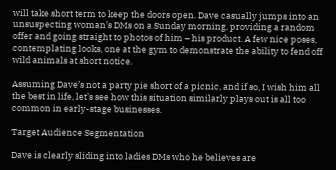will take short term to keep the doors open. Dave casually jumps into an unsuspecting woman’s DMs on a Sunday morning, providing a random offer and going straight to photos of him – his product. A few nice poses, contemplating looks, one at the gym to demonstrate the ability to fend off wild animals at short notice.

Assuming Dave’s not a party pie short of a picnic, and if so, I wish him all the best in life, let’s see how this situation similarly plays out is all too common in early-stage businesses.

Target Audience Segmentation

Dave is clearly sliding into ladies DMs who he believes are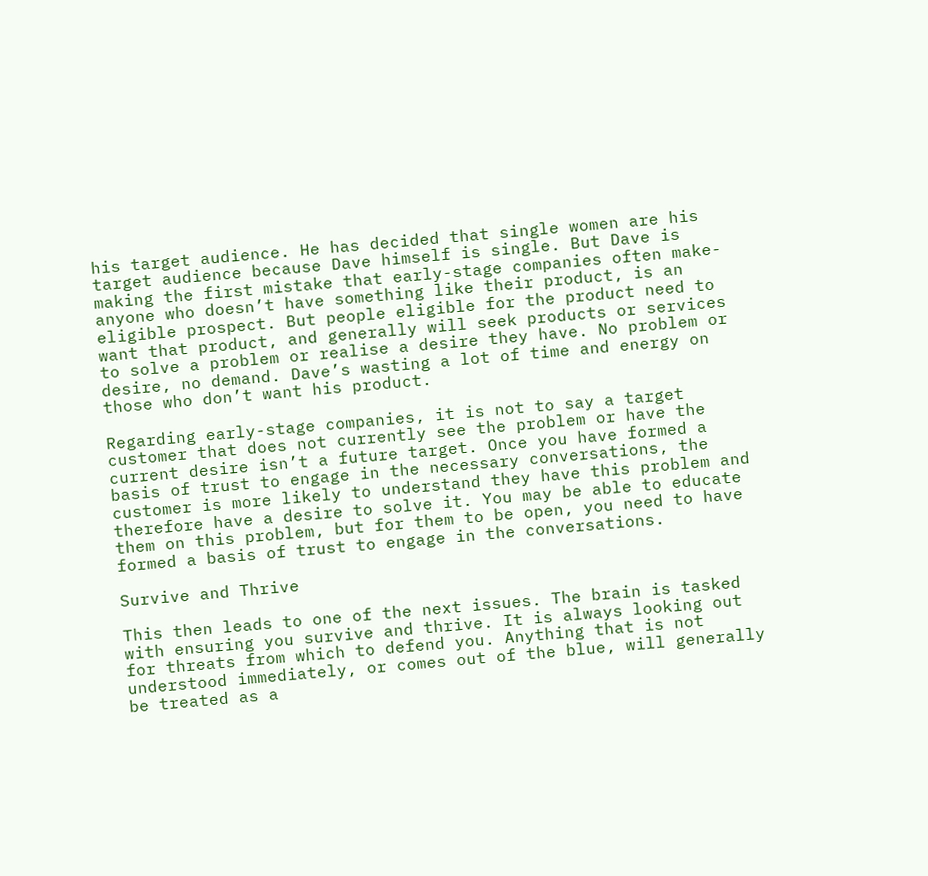his target audience. He has decided that single women are his target audience because Dave himself is single. But Dave is making the first mistake that early-stage companies often make- anyone who doesn’t have something like their product, is an eligible prospect. But people eligible for the product need to want that product, and generally will seek products or services to solve a problem or realise a desire they have. No problem or desire, no demand. Dave’s wasting a lot of time and energy on those who don’t want his product.

Regarding early-stage companies, it is not to say a target customer that does not currently see the problem or have the current desire isn’t a future target. Once you have formed a basis of trust to engage in the necessary conversations, the customer is more likely to understand they have this problem and therefore have a desire to solve it. You may be able to educate them on this problem, but for them to be open, you need to have formed a basis of trust to engage in the conversations.

Survive and Thrive

This then leads to one of the next issues. The brain is tasked with ensuring you survive and thrive. It is always looking out for threats from which to defend you. Anything that is not understood immediately, or comes out of the blue, will generally be treated as a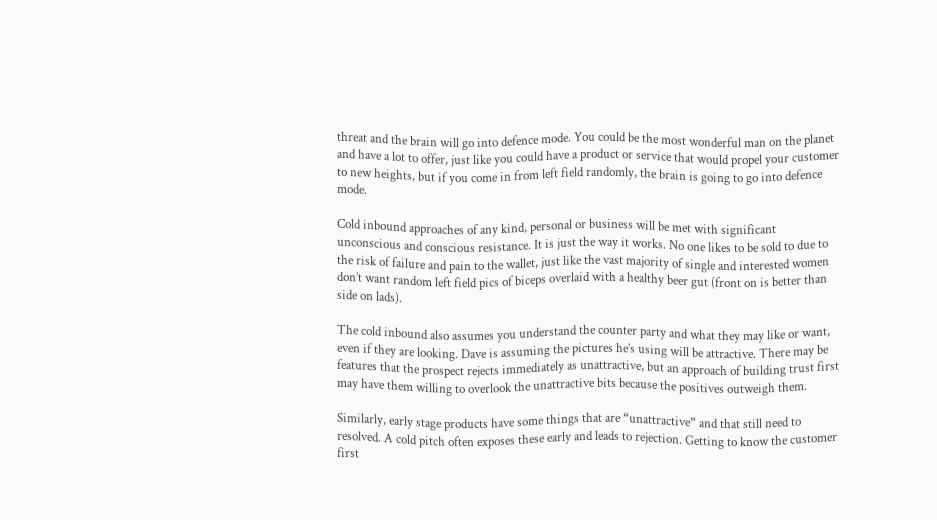threat and the brain will go into defence mode. You could be the most wonderful man on the planet and have a lot to offer, just like you could have a product or service that would propel your customer to new heights, but if you come in from left field randomly, the brain is going to go into defence mode.

Cold inbound approaches of any kind, personal or business will be met with significant unconscious and conscious resistance. It is just the way it works. No one likes to be sold to due to the risk of failure and pain to the wallet, just like the vast majority of single and interested women don’t want random left field pics of biceps overlaid with a healthy beer gut (front on is better than side on lads).

The cold inbound also assumes you understand the counter party and what they may like or want, even if they are looking. Dave is assuming the pictures he’s using will be attractive. There may be features that the prospect rejects immediately as unattractive, but an approach of building trust first may have them willing to overlook the unattractive bits because the positives outweigh them.

Similarly, early stage products have some things that are “unattractive” and that still need to resolved. A cold pitch often exposes these early and leads to rejection. Getting to know the customer first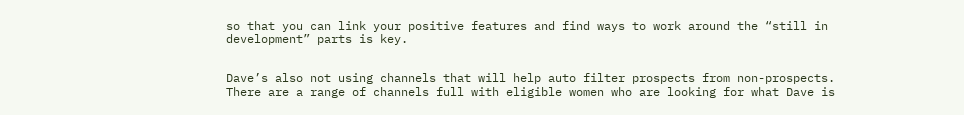so that you can link your positive features and find ways to work around the “still in development” parts is key.


Dave’s also not using channels that will help auto filter prospects from non-prospects. There are a range of channels full with eligible women who are looking for what Dave is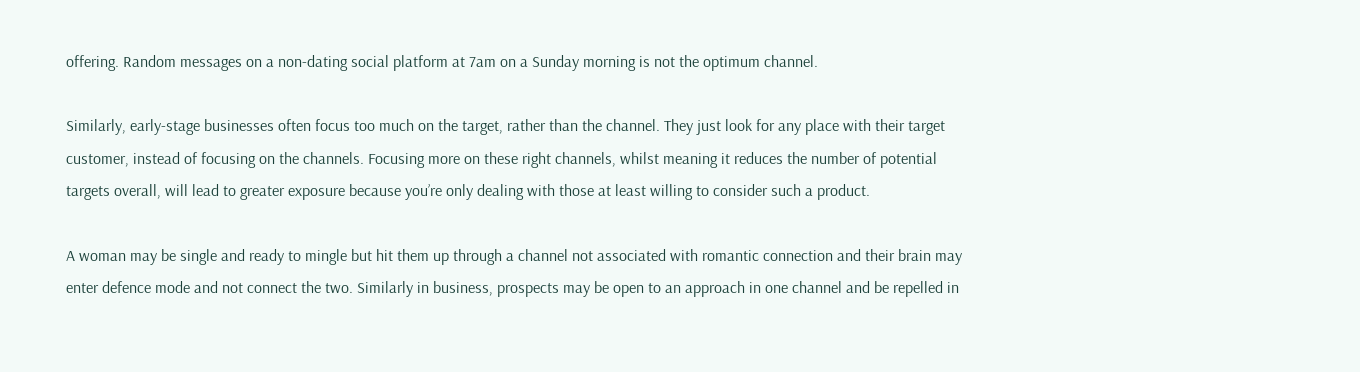offering. Random messages on a non-dating social platform at 7am on a Sunday morning is not the optimum channel.

Similarly, early-stage businesses often focus too much on the target, rather than the channel. They just look for any place with their target customer, instead of focusing on the channels. Focusing more on these right channels, whilst meaning it reduces the number of potential targets overall, will lead to greater exposure because you’re only dealing with those at least willing to consider such a product.

A woman may be single and ready to mingle but hit them up through a channel not associated with romantic connection and their brain may enter defence mode and not connect the two. Similarly in business, prospects may be open to an approach in one channel and be repelled in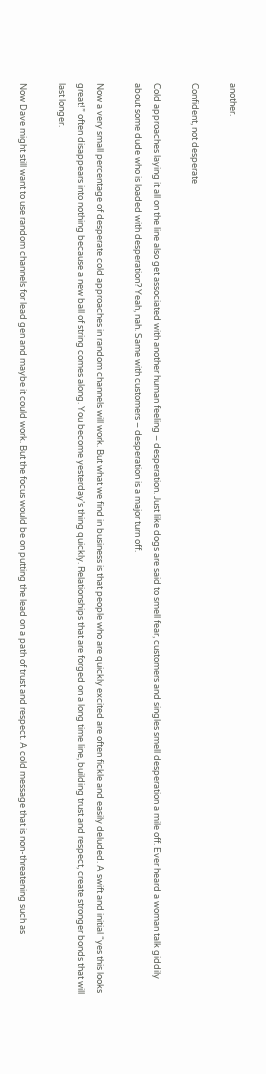another.

Confident, not desperate

Cold approaches laying it all on the line also get associated with another human feeling – desperation. Just like dogs are said to smell fear, customers and singles smell desperation a mile off. Ever heard a woman talk giddily about some dude who is loaded with desperation? Yeah, nah. Same with customers – desperation is a major turn off.

Now a very small percentage of desperate cold approaches in random channels will work. But what we find in business is that people who are quickly excited are often fickle and easily deluded. A swift and initial “yes this looks great!” often disappears into nothing because a new ball of string comes along. You become yesterday’s thing quickly. Relationships that are forged on a long time line, building trust and respect, create stronger bonds that will last longer.

Now Dave might still want to use random channels for lead gen and maybe it could work. But the focus would be on putting the lead on a path of trust and respect. A cold message that is non-threatening such as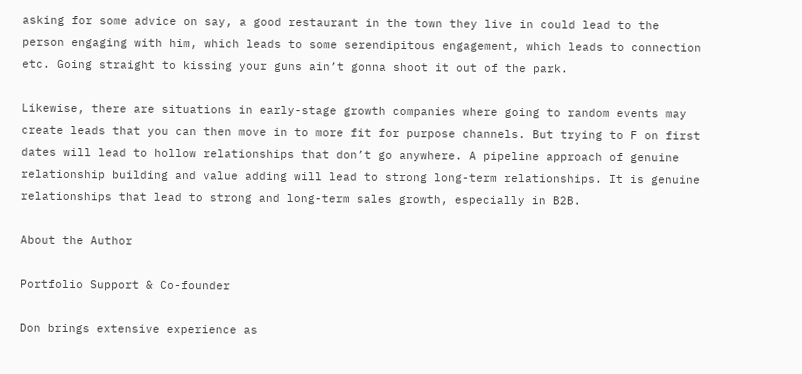asking for some advice on say, a good restaurant in the town they live in could lead to the person engaging with him, which leads to some serendipitous engagement, which leads to connection etc. Going straight to kissing your guns ain’t gonna shoot it out of the park.

Likewise, there are situations in early-stage growth companies where going to random events may create leads that you can then move in to more fit for purpose channels. But trying to F on first dates will lead to hollow relationships that don’t go anywhere. A pipeline approach of genuine relationship building and value adding will lead to strong long-term relationships. It is genuine relationships that lead to strong and long-term sales growth, especially in B2B.

About the Author

Portfolio Support & Co-founder

Don brings extensive experience as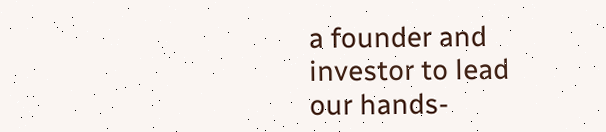a founder and investor to lead our hands-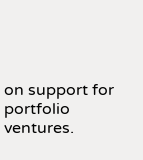on support for portfolio ventures.